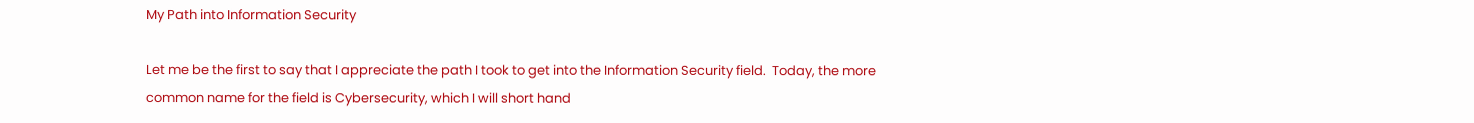My Path into Information Security

Let me be the first to say that I appreciate the path I took to get into the Information Security field.  Today, the more common name for the field is Cybersecurity, which I will short hand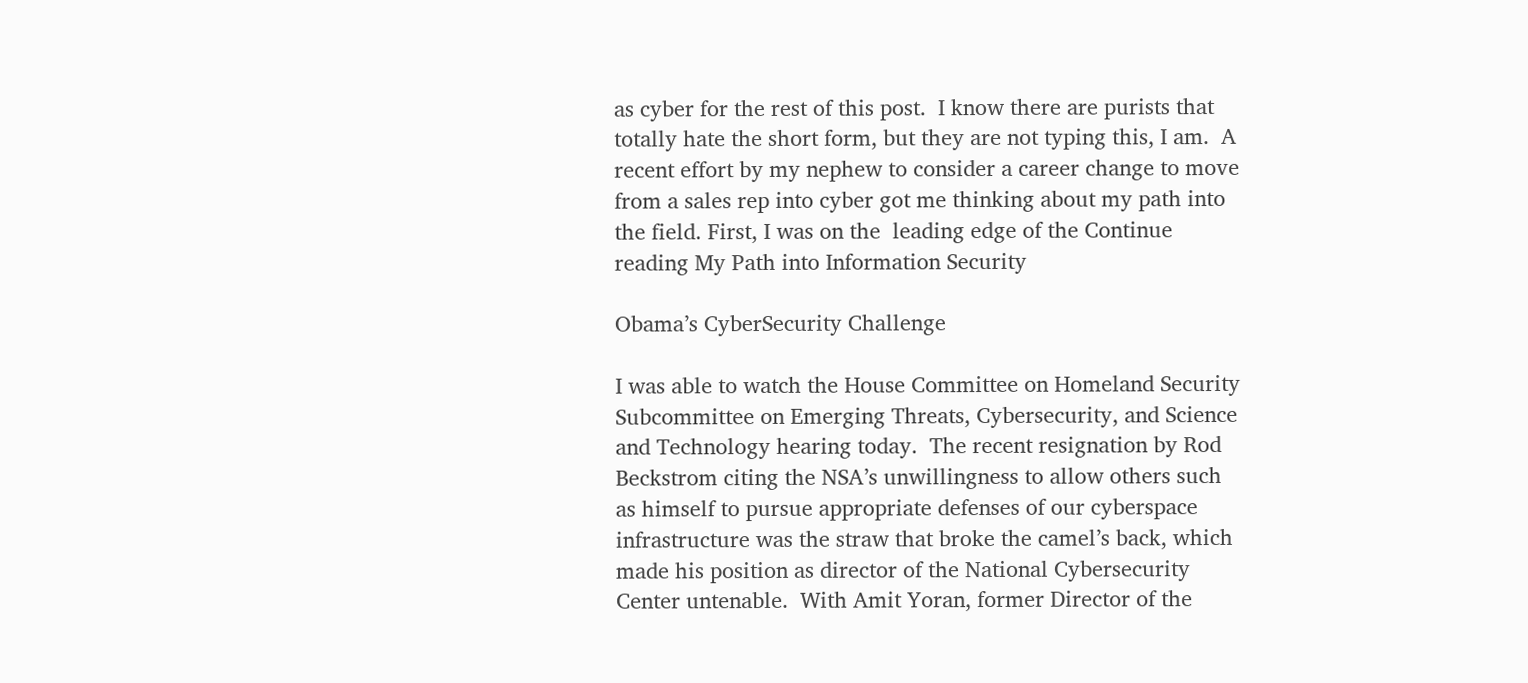as cyber for the rest of this post.  I know there are purists that totally hate the short form, but they are not typing this, I am.  A recent effort by my nephew to consider a career change to move from a sales rep into cyber got me thinking about my path into the field. First, I was on the  leading edge of the Continue reading My Path into Information Security

Obama’s CyberSecurity Challenge

I was able to watch the House Committee on Homeland Security Subcommittee on Emerging Threats, Cybersecurity, and Science and Technology hearing today.  The recent resignation by Rod Beckstrom citing the NSA’s unwillingness to allow others such as himself to pursue appropriate defenses of our cyberspace infrastructure was the straw that broke the camel’s back, which made his position as director of the National Cybersecurity Center untenable.  With Amit Yoran, former Director of the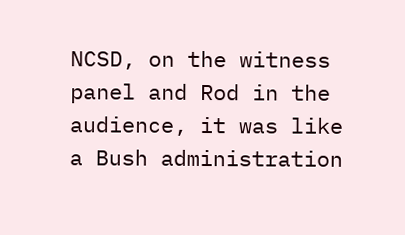NCSD, on the witness panel and Rod in the audience, it was like a Bush administration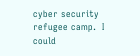cyber security refugee camp.  I could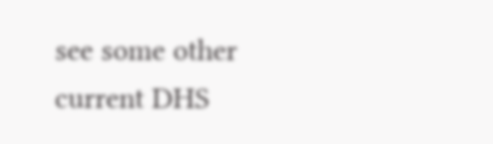see some other current DHS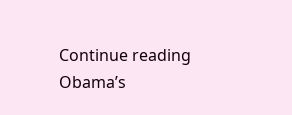Continue reading Obama’s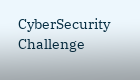CyberSecurity Challenge